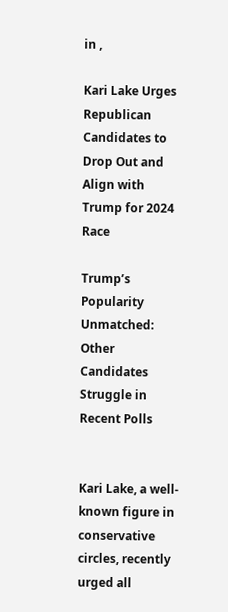in ,

Kari Lake Urges Republican Candidates to Drop Out and Align with Trump for 2024 Race

Trump’s Popularity Unmatched: Other Candidates Struggle in Recent Polls


Kari Lake, a well-known figure in conservative circles, recently urged all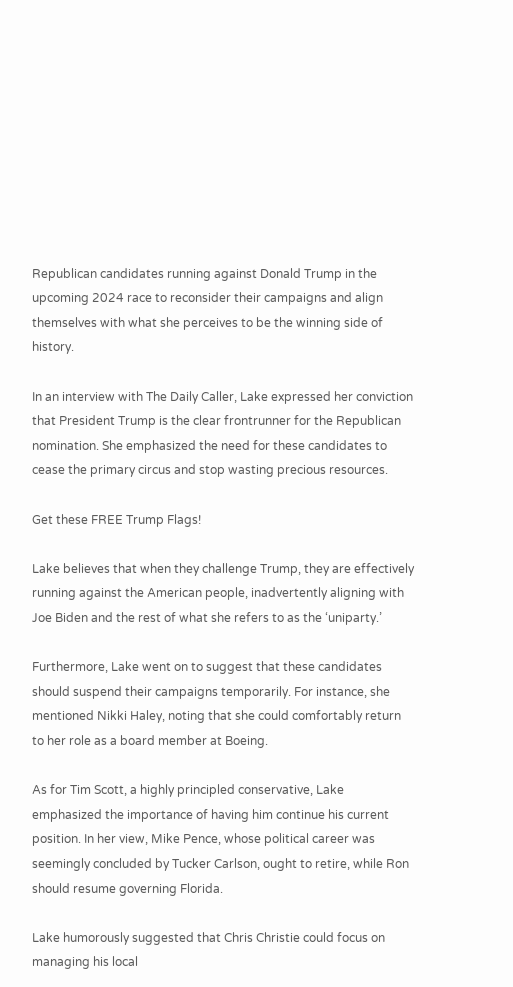Republican candidates running against Donald Trump in the upcoming 2024 race to reconsider their campaigns and align themselves with what she perceives to be the winning side of history.

In an interview with The Daily Caller, Lake expressed her conviction that President Trump is the clear frontrunner for the Republican nomination. She emphasized the need for these candidates to cease the primary circus and stop wasting precious resources.

Get these FREE Trump Flags!

Lake believes that when they challenge Trump, they are effectively running against the American people, inadvertently aligning with Joe Biden and the rest of what she refers to as the ‘uniparty.’

Furthermore, Lake went on to suggest that these candidates should suspend their campaigns temporarily. For instance, she mentioned Nikki Haley, noting that she could comfortably return to her role as a board member at Boeing.

As for Tim Scott, a highly principled conservative, Lake emphasized the importance of having him continue his current position. In her view, Mike Pence, whose political career was seemingly concluded by Tucker Carlson, ought to retire, while Ron should resume governing Florida.

Lake humorously suggested that Chris Christie could focus on managing his local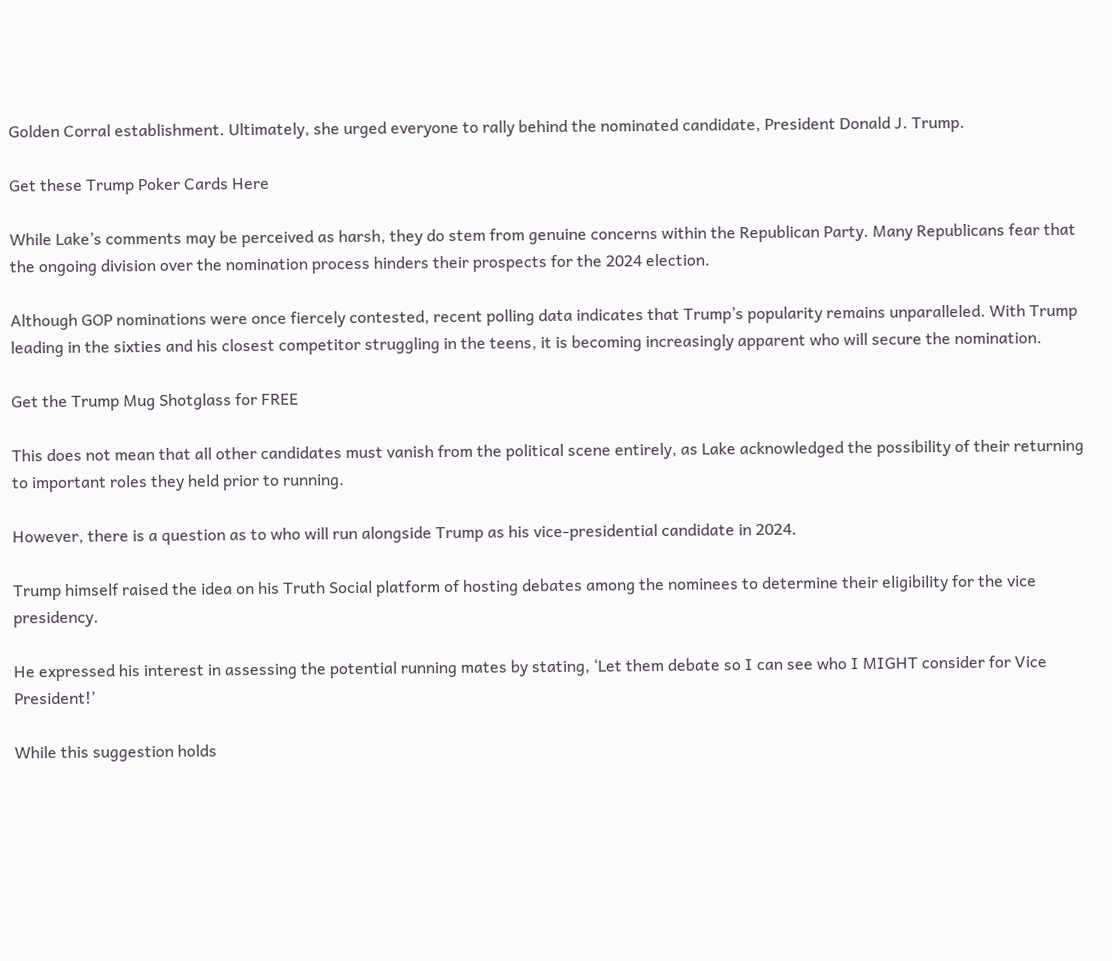Golden Corral establishment. Ultimately, she urged everyone to rally behind the nominated candidate, President Donald J. Trump.

Get these Trump Poker Cards Here

While Lake’s comments may be perceived as harsh, they do stem from genuine concerns within the Republican Party. Many Republicans fear that the ongoing division over the nomination process hinders their prospects for the 2024 election.

Although GOP nominations were once fiercely contested, recent polling data indicates that Trump’s popularity remains unparalleled. With Trump leading in the sixties and his closest competitor struggling in the teens, it is becoming increasingly apparent who will secure the nomination.

Get the Trump Mug Shotglass for FREE

This does not mean that all other candidates must vanish from the political scene entirely, as Lake acknowledged the possibility of their returning to important roles they held prior to running.

However, there is a question as to who will run alongside Trump as his vice-presidential candidate in 2024.

Trump himself raised the idea on his Truth Social platform of hosting debates among the nominees to determine their eligibility for the vice presidency.

He expressed his interest in assessing the potential running mates by stating, ‘Let them debate so I can see who I MIGHT consider for Vice President!’

While this suggestion holds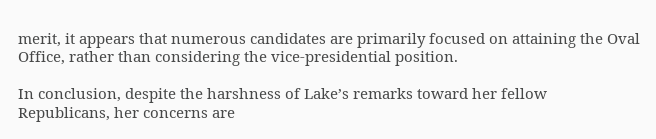merit, it appears that numerous candidates are primarily focused on attaining the Oval Office, rather than considering the vice-presidential position.

In conclusion, despite the harshness of Lake’s remarks toward her fellow Republicans, her concerns are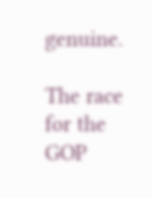genuine.

The race for the GOP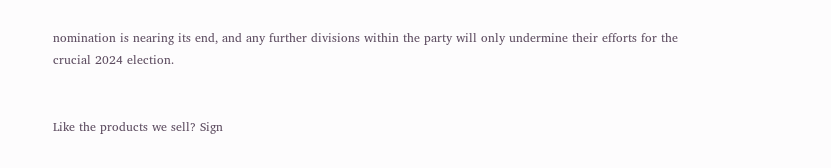nomination is nearing its end, and any further divisions within the party will only undermine their efforts for the crucial 2024 election.


Like the products we sell? Sign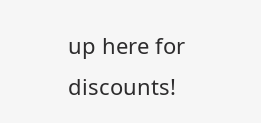up here for discounts!